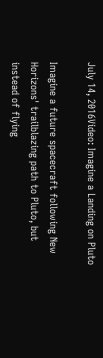July 14, 2016Video: Imagine a Landing on Pluto

Imagine a future spacecraft following New Horizons' trailblazing path to Pluto, but instead of flying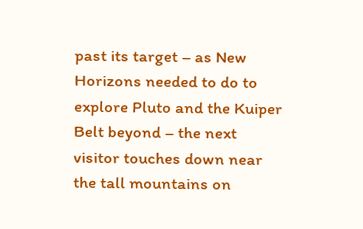past its target – as New Horizons needed to do to explore Pluto and the Kuiper Belt beyond – the next visitor touches down near the tall mountains on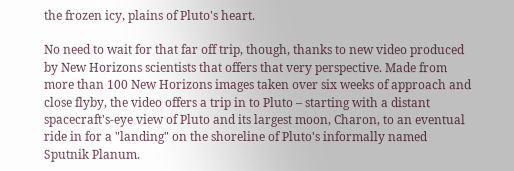the frozen icy, plains of Pluto's heart.

No need to wait for that far off trip, though, thanks to new video produced by New Horizons scientists that offers that very perspective. Made from more than 100 New Horizons images taken over six weeks of approach and close flyby, the video offers a trip in to Pluto – starting with a distant spacecraft's-eye view of Pluto and its largest moon, Charon, to an eventual ride in for a "landing" on the shoreline of Pluto's informally named Sputnik Planum.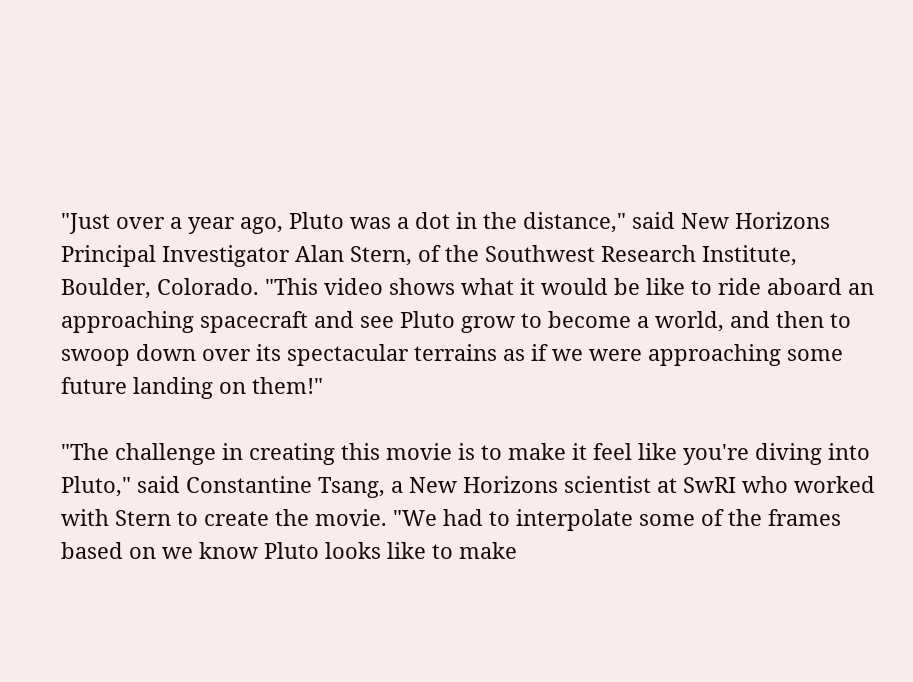"Just over a year ago, Pluto was a dot in the distance," said New Horizons Principal Investigator Alan Stern, of the Southwest Research Institute, Boulder, Colorado. "This video shows what it would be like to ride aboard an approaching spacecraft and see Pluto grow to become a world, and then to swoop down over its spectacular terrains as if we were approaching some future landing on them!"

"The challenge in creating this movie is to make it feel like you're diving into Pluto," said Constantine Tsang, a New Horizons scientist at SwRI who worked with Stern to create the movie. "We had to interpolate some of the frames based on we know Pluto looks like to make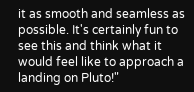it as smooth and seamless as possible. It's certainly fun to see this and think what it would feel like to approach a landing on Pluto!"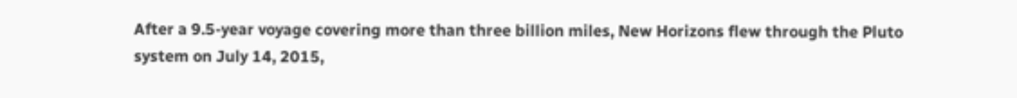After a 9.5-year voyage covering more than three billion miles, New Horizons flew through the Pluto system on July 14, 2015,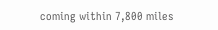coming within 7,800 miles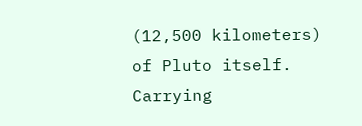(12,500 kilometers) of Pluto itself. Carrying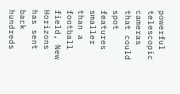powerful telescopic cameras that could spot features smaller than a football field, New Horizons has sent back hundreds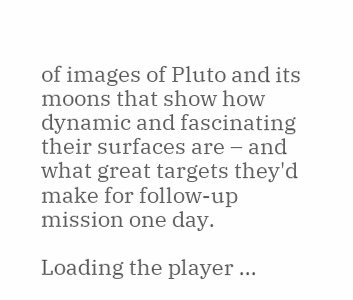of images of Pluto and its moons that show how dynamic and fascinating their surfaces are – and what great targets they'd make for follow-up mission one day.

Loading the player ...